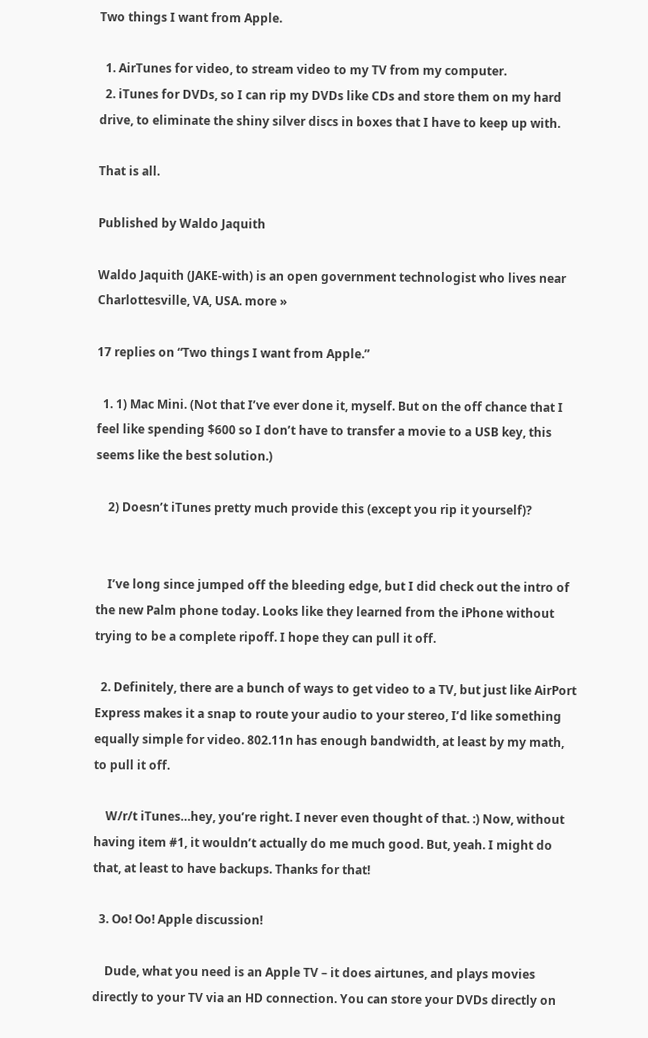Two things I want from Apple.

  1. AirTunes for video, to stream video to my TV from my computer.
  2. iTunes for DVDs, so I can rip my DVDs like CDs and store them on my hard drive, to eliminate the shiny silver discs in boxes that I have to keep up with.

That is all.

Published by Waldo Jaquith

Waldo Jaquith (JAKE-with) is an open government technologist who lives near Charlottesville, VA, USA. more »

17 replies on “Two things I want from Apple.”

  1. 1) Mac Mini. (Not that I’ve ever done it, myself. But on the off chance that I feel like spending $600 so I don’t have to transfer a movie to a USB key, this seems like the best solution.)

    2) Doesn’t iTunes pretty much provide this (except you rip it yourself)?


    I’ve long since jumped off the bleeding edge, but I did check out the intro of the new Palm phone today. Looks like they learned from the iPhone without trying to be a complete ripoff. I hope they can pull it off.

  2. Definitely, there are a bunch of ways to get video to a TV, but just like AirPort Express makes it a snap to route your audio to your stereo, I’d like something equally simple for video. 802.11n has enough bandwidth, at least by my math, to pull it off.

    W/r/t iTunes…hey, you’re right. I never even thought of that. :) Now, without having item #1, it wouldn’t actually do me much good. But, yeah. I might do that, at least to have backups. Thanks for that!

  3. Oo! Oo! Apple discussion!

    Dude, what you need is an Apple TV – it does airtunes, and plays movies directly to your TV via an HD connection. You can store your DVDs directly on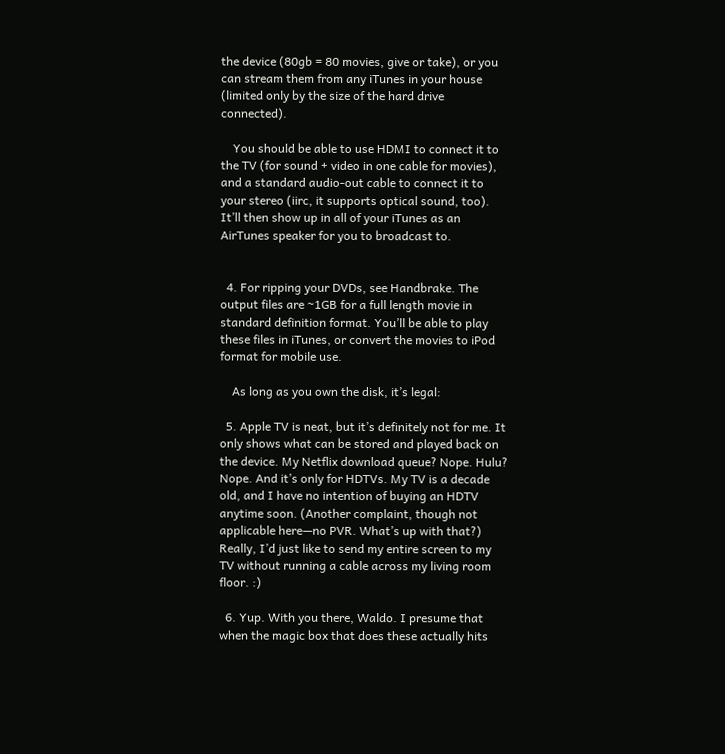the device (80gb = 80 movies, give or take), or you can stream them from any iTunes in your house (limited only by the size of the hard drive connected).

    You should be able to use HDMI to connect it to the TV (for sound + video in one cable for movies), and a standard audio-out cable to connect it to your stereo (iirc, it supports optical sound, too). It’ll then show up in all of your iTunes as an AirTunes speaker for you to broadcast to.


  4. For ripping your DVDs, see Handbrake. The output files are ~1GB for a full length movie in standard definition format. You’ll be able to play these files in iTunes, or convert the movies to iPod format for mobile use.

    As long as you own the disk, it’s legal:

  5. Apple TV is neat, but it’s definitely not for me. It only shows what can be stored and played back on the device. My Netflix download queue? Nope. Hulu? Nope. And it’s only for HDTVs. My TV is a decade old, and I have no intention of buying an HDTV anytime soon. (Another complaint, though not applicable here—no PVR. What’s up with that?) Really, I’d just like to send my entire screen to my TV without running a cable across my living room floor. :)

  6. Yup. With you there, Waldo. I presume that when the magic box that does these actually hits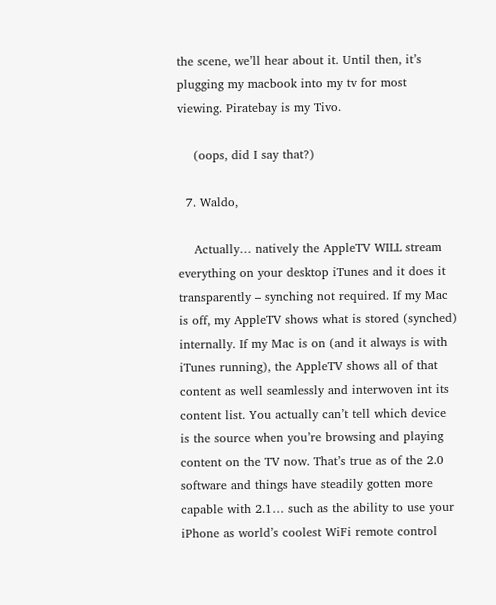the scene, we’ll hear about it. Until then, it’s plugging my macbook into my tv for most viewing. Piratebay is my Tivo.

    (oops, did I say that?)

  7. Waldo,

    Actually… natively the AppleTV WILL stream everything on your desktop iTunes and it does it transparently – synching not required. If my Mac is off, my AppleTV shows what is stored (synched) internally. If my Mac is on (and it always is with iTunes running), the AppleTV shows all of that content as well seamlessly and interwoven int its content list. You actually can’t tell which device is the source when you’re browsing and playing content on the TV now. That’s true as of the 2.0 software and things have steadily gotten more capable with 2.1… such as the ability to use your iPhone as world’s coolest WiFi remote control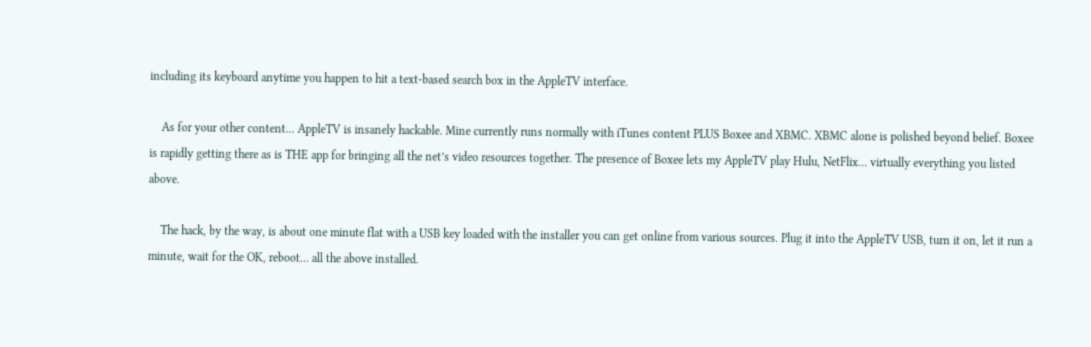including its keyboard anytime you happen to hit a text-based search box in the AppleTV interface.

    As for your other content… AppleTV is insanely hackable. Mine currently runs normally with iTunes content PLUS Boxee and XBMC. XBMC alone is polished beyond belief. Boxee is rapidly getting there as is THE app for bringing all the net’s video resources together. The presence of Boxee lets my AppleTV play Hulu, NetFlix… virtually everything you listed above.

    The hack, by the way, is about one minute flat with a USB key loaded with the installer you can get online from various sources. Plug it into the AppleTV USB, turn it on, let it run a minute, wait for the OK, reboot… all the above installed.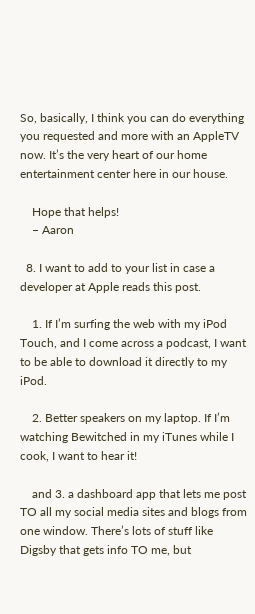So, basically, I think you can do everything you requested and more with an AppleTV now. It’s the very heart of our home entertainment center here in our house.

    Hope that helps!
    – Aaron

  8. I want to add to your list in case a developer at Apple reads this post.

    1. If I’m surfing the web with my iPod Touch, and I come across a podcast, I want to be able to download it directly to my iPod.

    2. Better speakers on my laptop. If I’m watching Bewitched in my iTunes while I cook, I want to hear it!

    and 3. a dashboard app that lets me post TO all my social media sites and blogs from one window. There’s lots of stuff like Digsby that gets info TO me, but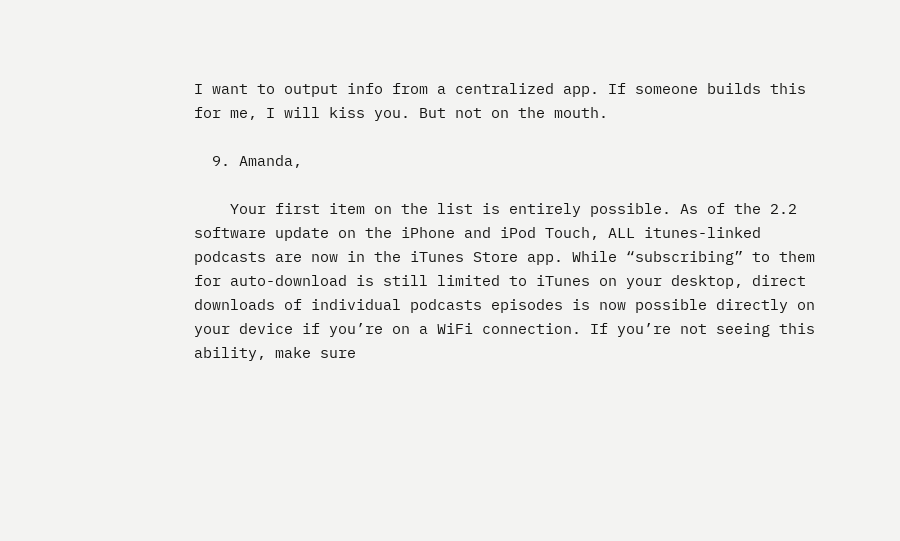I want to output info from a centralized app. If someone builds this for me, I will kiss you. But not on the mouth.

  9. Amanda,

    Your first item on the list is entirely possible. As of the 2.2 software update on the iPhone and iPod Touch, ALL itunes-linked podcasts are now in the iTunes Store app. While “subscribing” to them for auto-download is still limited to iTunes on your desktop, direct downloads of individual podcasts episodes is now possible directly on your device if you’re on a WiFi connection. If you’re not seeing this ability, make sure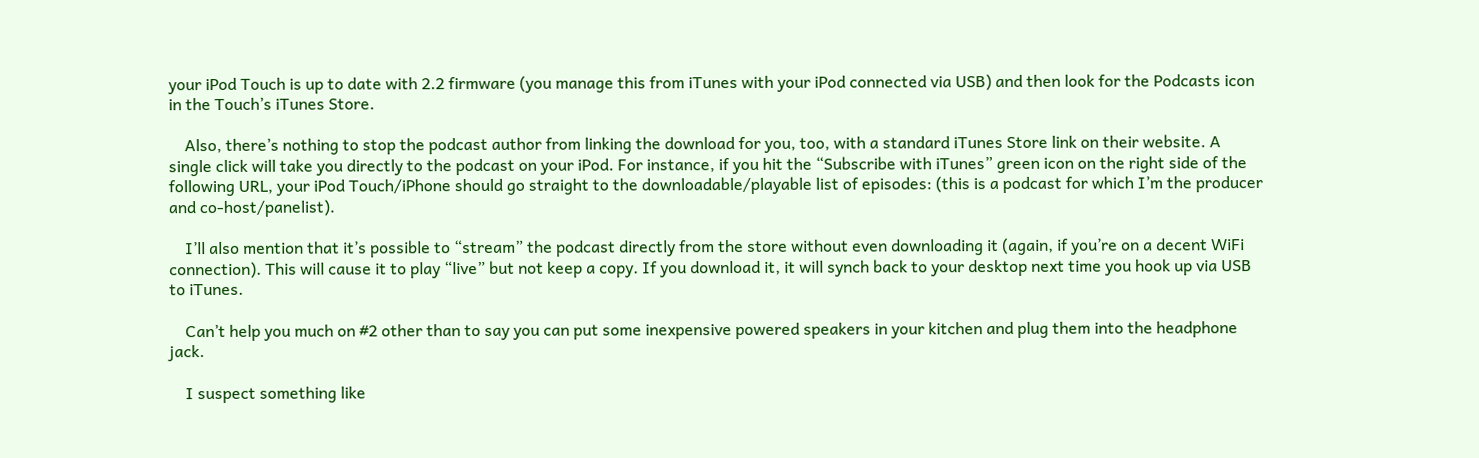your iPod Touch is up to date with 2.2 firmware (you manage this from iTunes with your iPod connected via USB) and then look for the Podcasts icon in the Touch’s iTunes Store.

    Also, there’s nothing to stop the podcast author from linking the download for you, too, with a standard iTunes Store link on their website. A single click will take you directly to the podcast on your iPod. For instance, if you hit the “Subscribe with iTunes” green icon on the right side of the following URL, your iPod Touch/iPhone should go straight to the downloadable/playable list of episodes: (this is a podcast for which I’m the producer and co-host/panelist).

    I’ll also mention that it’s possible to “stream” the podcast directly from the store without even downloading it (again, if you’re on a decent WiFi connection). This will cause it to play “live” but not keep a copy. If you download it, it will synch back to your desktop next time you hook up via USB to iTunes.

    Can’t help you much on #2 other than to say you can put some inexpensive powered speakers in your kitchen and plug them into the headphone jack.

    I suspect something like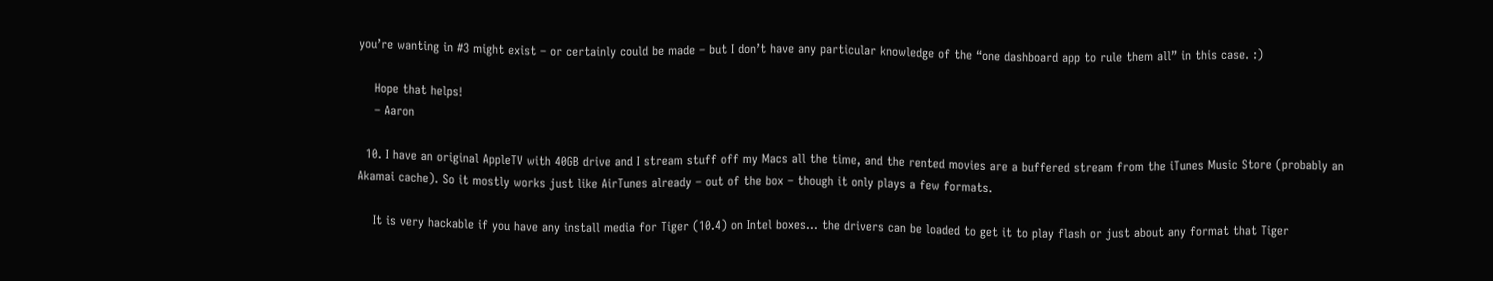you’re wanting in #3 might exist – or certainly could be made – but I don’t have any particular knowledge of the “one dashboard app to rule them all” in this case. :)

    Hope that helps!
    – Aaron

  10. I have an original AppleTV with 40GB drive and I stream stuff off my Macs all the time, and the rented movies are a buffered stream from the iTunes Music Store (probably an Akamai cache). So it mostly works just like AirTunes already – out of the box – though it only plays a few formats.

    It is very hackable if you have any install media for Tiger (10.4) on Intel boxes… the drivers can be loaded to get it to play flash or just about any format that Tiger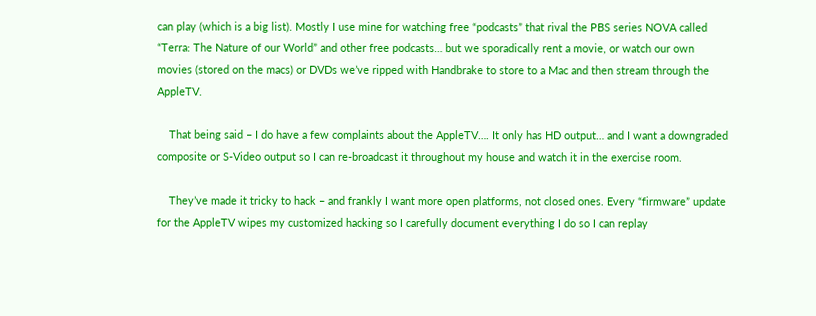can play (which is a big list). Mostly I use mine for watching free “podcasts” that rival the PBS series NOVA called “Terra: The Nature of our World” and other free podcasts… but we sporadically rent a movie, or watch our own movies (stored on the macs) or DVDs we’ve ripped with Handbrake to store to a Mac and then stream through the AppleTV.

    That being said – I do have a few complaints about the AppleTV…. It only has HD output… and I want a downgraded composite or S-Video output so I can re-broadcast it throughout my house and watch it in the exercise room.

    They’ve made it tricky to hack – and frankly I want more open platforms, not closed ones. Every “firmware” update for the AppleTV wipes my customized hacking so I carefully document everything I do so I can replay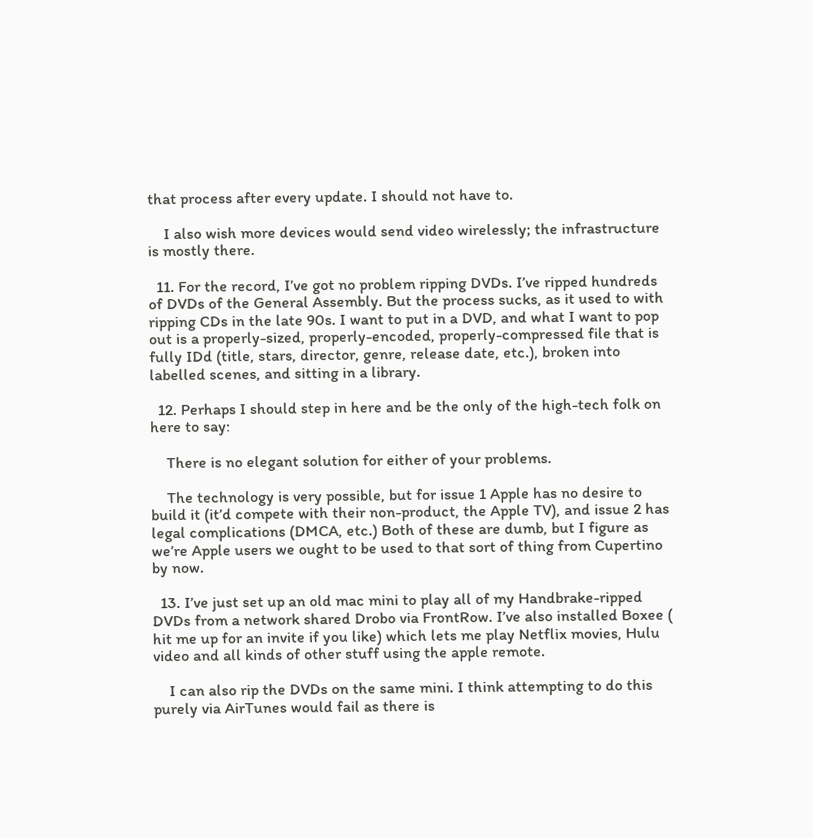that process after every update. I should not have to.

    I also wish more devices would send video wirelessly; the infrastructure is mostly there.

  11. For the record, I’ve got no problem ripping DVDs. I’ve ripped hundreds of DVDs of the General Assembly. But the process sucks, as it used to with ripping CDs in the late 90s. I want to put in a DVD, and what I want to pop out is a properly-sized, properly-encoded, properly-compressed file that is fully IDd (title, stars, director, genre, release date, etc.), broken into labelled scenes, and sitting in a library.

  12. Perhaps I should step in here and be the only of the high-tech folk on here to say:

    There is no elegant solution for either of your problems.

    The technology is very possible, but for issue 1 Apple has no desire to build it (it’d compete with their non-product, the Apple TV), and issue 2 has legal complications (DMCA, etc.) Both of these are dumb, but I figure as we’re Apple users we ought to be used to that sort of thing from Cupertino by now.

  13. I’ve just set up an old mac mini to play all of my Handbrake-ripped DVDs from a network shared Drobo via FrontRow. I’ve also installed Boxee ( hit me up for an invite if you like) which lets me play Netflix movies, Hulu video and all kinds of other stuff using the apple remote.

    I can also rip the DVDs on the same mini. I think attempting to do this purely via AirTunes would fail as there is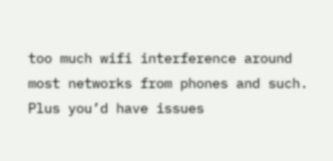too much wifi interference around most networks from phones and such. Plus you’d have issues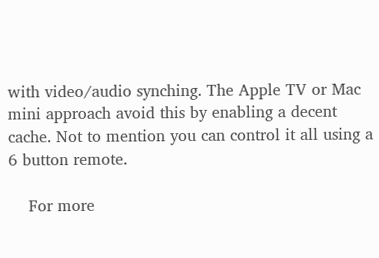with video/audio synching. The Apple TV or Mac mini approach avoid this by enabling a decent cache. Not to mention you can control it all using a 6 button remote.

    For more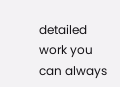detailed work you can always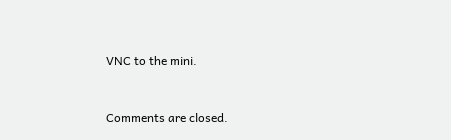VNC to the mini.


Comments are closed.